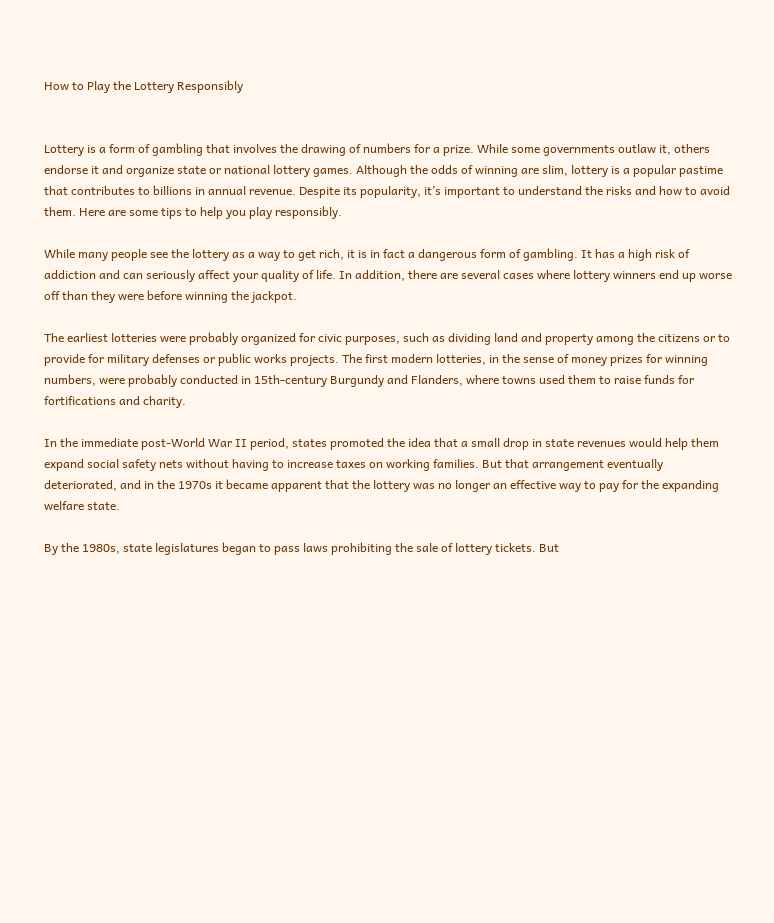How to Play the Lottery Responsibly


Lottery is a form of gambling that involves the drawing of numbers for a prize. While some governments outlaw it, others endorse it and organize state or national lottery games. Although the odds of winning are slim, lottery is a popular pastime that contributes to billions in annual revenue. Despite its popularity, it’s important to understand the risks and how to avoid them. Here are some tips to help you play responsibly.

While many people see the lottery as a way to get rich, it is in fact a dangerous form of gambling. It has a high risk of addiction and can seriously affect your quality of life. In addition, there are several cases where lottery winners end up worse off than they were before winning the jackpot.

The earliest lotteries were probably organized for civic purposes, such as dividing land and property among the citizens or to provide for military defenses or public works projects. The first modern lotteries, in the sense of money prizes for winning numbers, were probably conducted in 15th-century Burgundy and Flanders, where towns used them to raise funds for fortifications and charity.

In the immediate post-World War II period, states promoted the idea that a small drop in state revenues would help them expand social safety nets without having to increase taxes on working families. But that arrangement eventually deteriorated, and in the 1970s it became apparent that the lottery was no longer an effective way to pay for the expanding welfare state.

By the 1980s, state legislatures began to pass laws prohibiting the sale of lottery tickets. But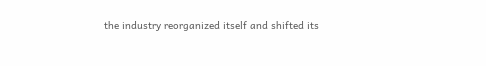the industry reorganized itself and shifted its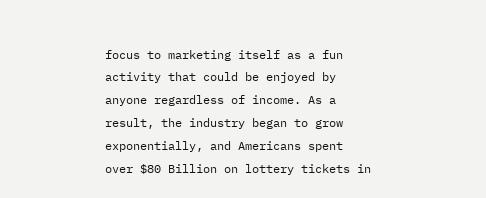focus to marketing itself as a fun activity that could be enjoyed by anyone regardless of income. As a result, the industry began to grow exponentially, and Americans spent over $80 Billion on lottery tickets in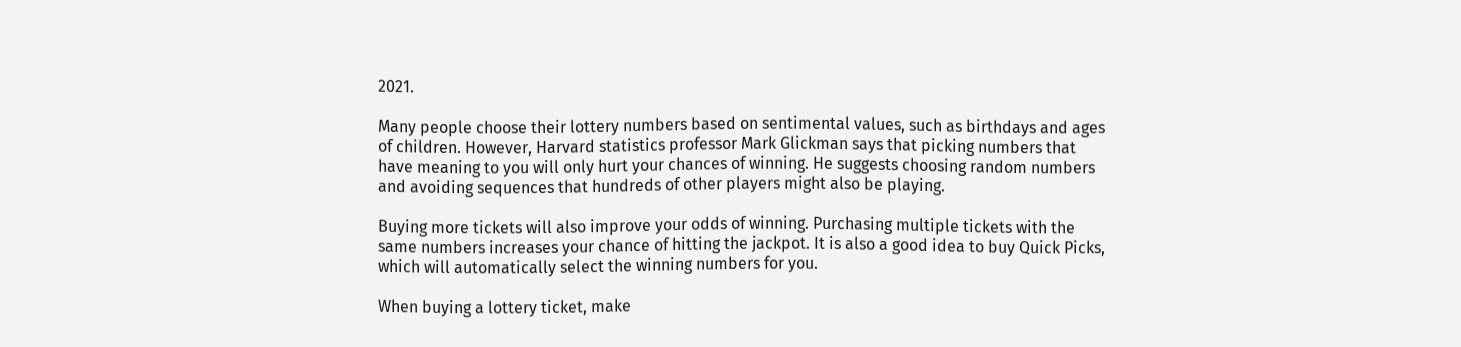2021.

Many people choose their lottery numbers based on sentimental values, such as birthdays and ages of children. However, Harvard statistics professor Mark Glickman says that picking numbers that have meaning to you will only hurt your chances of winning. He suggests choosing random numbers and avoiding sequences that hundreds of other players might also be playing.

Buying more tickets will also improve your odds of winning. Purchasing multiple tickets with the same numbers increases your chance of hitting the jackpot. It is also a good idea to buy Quick Picks, which will automatically select the winning numbers for you.

When buying a lottery ticket, make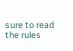sure to read the rules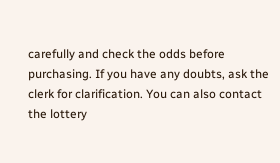carefully and check the odds before purchasing. If you have any doubts, ask the clerk for clarification. You can also contact the lottery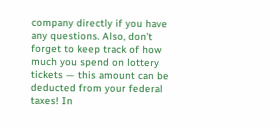company directly if you have any questions. Also, don’t forget to keep track of how much you spend on lottery tickets — this amount can be deducted from your federal taxes! In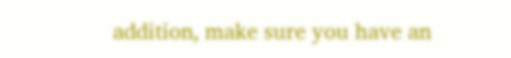addition, make sure you have an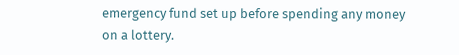emergency fund set up before spending any money on a lottery.